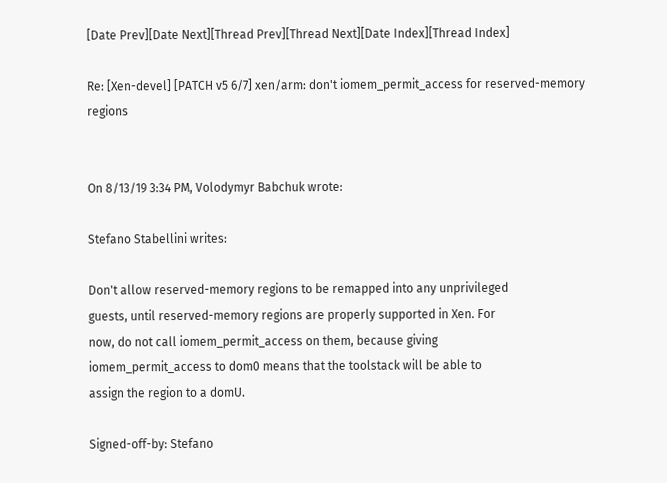[Date Prev][Date Next][Thread Prev][Thread Next][Date Index][Thread Index]

Re: [Xen-devel] [PATCH v5 6/7] xen/arm: don't iomem_permit_access for reserved-memory regions


On 8/13/19 3:34 PM, Volodymyr Babchuk wrote:

Stefano Stabellini writes:

Don't allow reserved-memory regions to be remapped into any unprivileged
guests, until reserved-memory regions are properly supported in Xen. For
now, do not call iomem_permit_access on them, because giving
iomem_permit_access to dom0 means that the toolstack will be able to
assign the region to a domU.

Signed-off-by: Stefano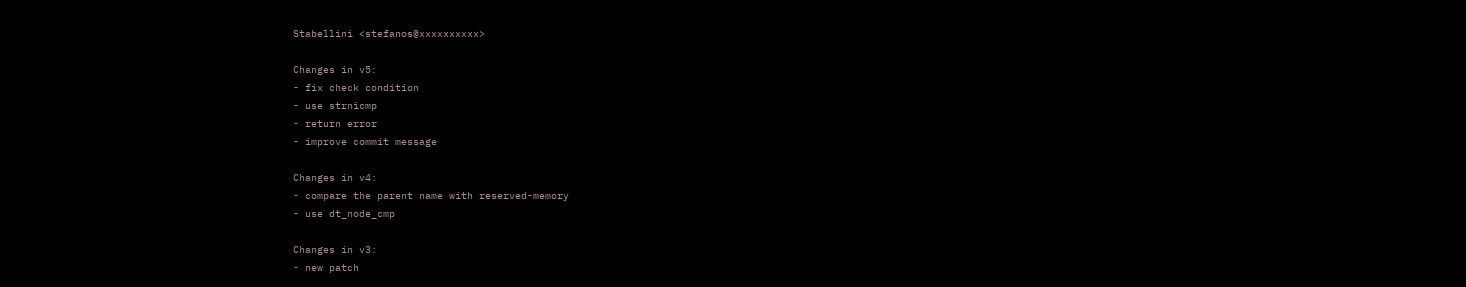Stabellini <stefanos@xxxxxxxxxx>

Changes in v5:
- fix check condition
- use strnicmp
- return error
- improve commit message

Changes in v4:
- compare the parent name with reserved-memory
- use dt_node_cmp

Changes in v3:
- new patch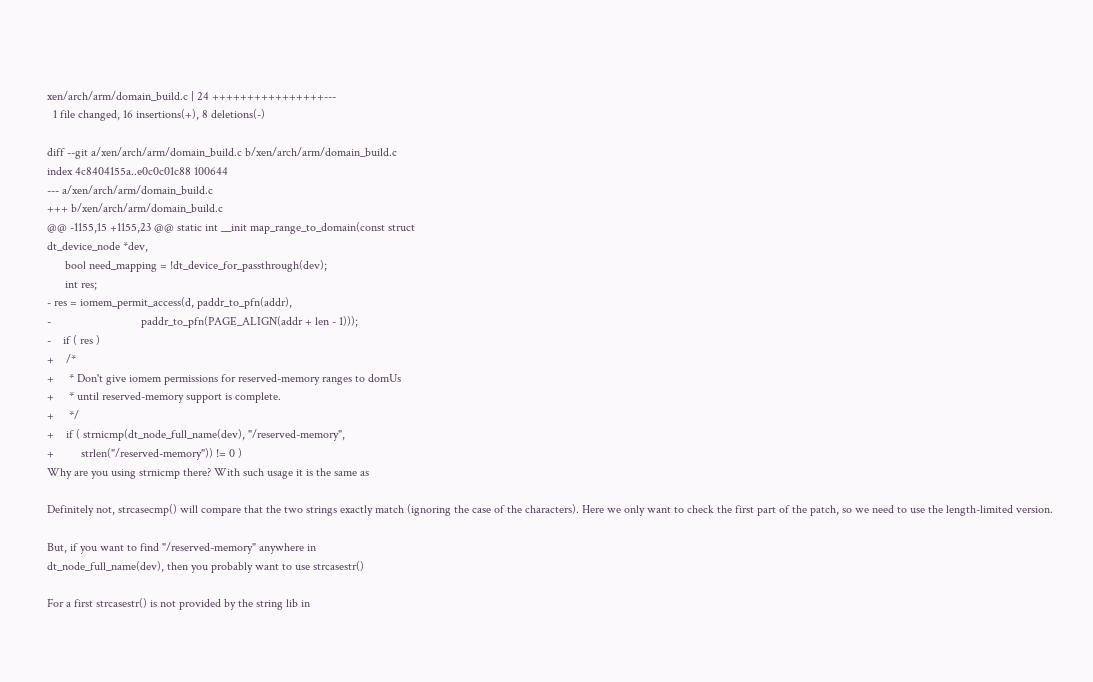xen/arch/arm/domain_build.c | 24 ++++++++++++++++---
  1 file changed, 16 insertions(+), 8 deletions(-)

diff --git a/xen/arch/arm/domain_build.c b/xen/arch/arm/domain_build.c
index 4c8404155a..e0c0c01c88 100644
--- a/xen/arch/arm/domain_build.c
+++ b/xen/arch/arm/domain_build.c
@@ -1155,15 +1155,23 @@ static int __init map_range_to_domain(const struct
dt_device_node *dev,
      bool need_mapping = !dt_device_for_passthrough(dev);
      int res;
- res = iomem_permit_access(d, paddr_to_pfn(addr),
-                              paddr_to_pfn(PAGE_ALIGN(addr + len - 1)));
-    if ( res )
+    /*
+     * Don't give iomem permissions for reserved-memory ranges to domUs
+     * until reserved-memory support is complete.
+     */
+    if ( strnicmp(dt_node_full_name(dev), "/reserved-memory",
+         strlen("/reserved-memory")) != 0 )
Why are you using strnicmp there? With such usage it is the same as

Definitely not, strcasecmp() will compare that the two strings exactly match (ignoring the case of the characters). Here we only want to check the first part of the patch, so we need to use the length-limited version.

But, if you want to find "/reserved-memory" anywhere in
dt_node_full_name(dev), then you probably want to use strcasestr()

For a first strcasestr() is not provided by the string lib in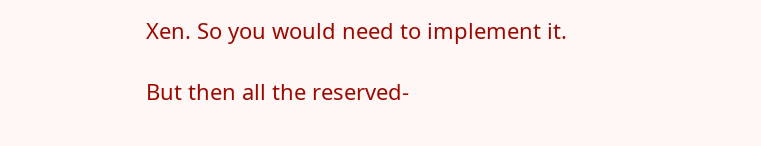Xen. So you would need to implement it.

But then all the reserved-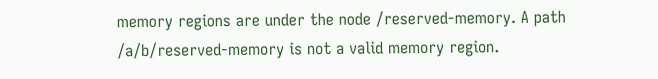memory regions are under the node /reserved-memory. A path /a/b/reserved-memory is not a valid memory region.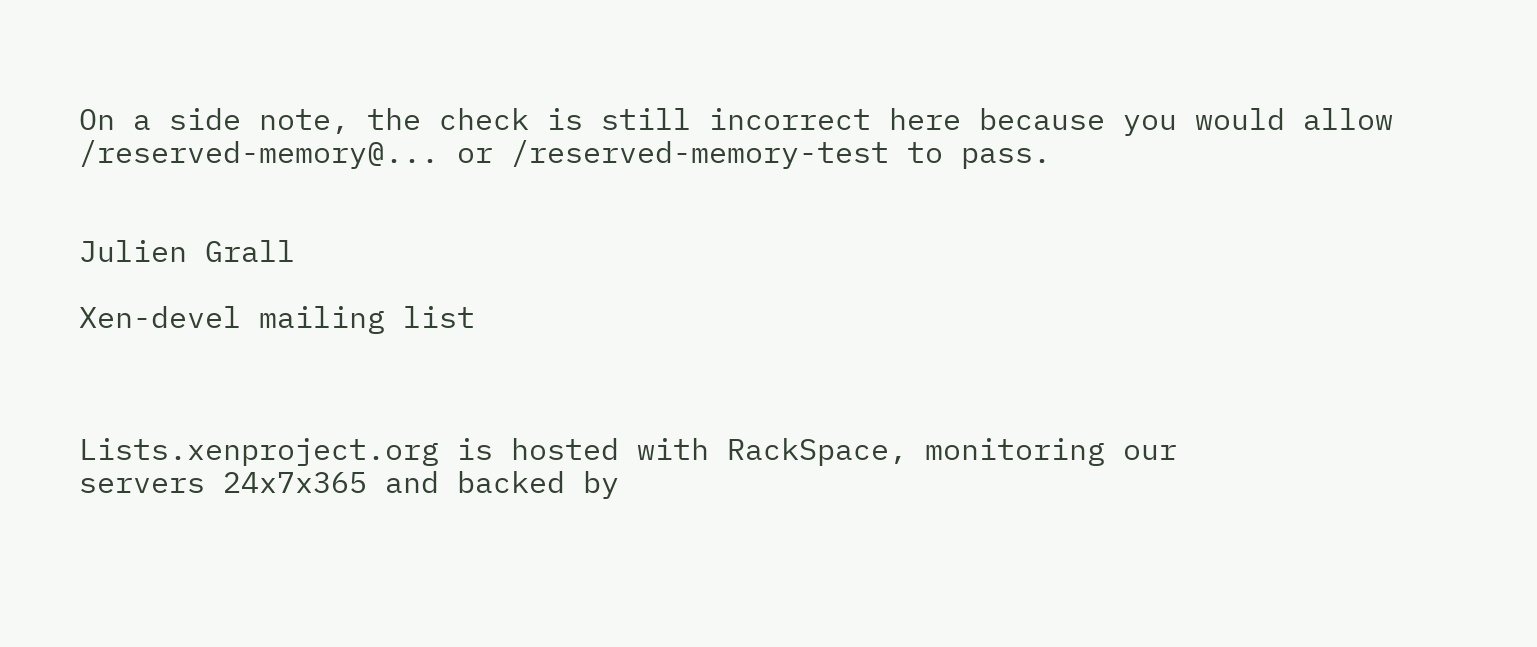On a side note, the check is still incorrect here because you would allow /reserved-memory@... or /reserved-memory-test to pass.


Julien Grall

Xen-devel mailing list



Lists.xenproject.org is hosted with RackSpace, monitoring our
servers 24x7x365 and backed by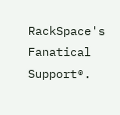RackSpace's Fanatical Support®.